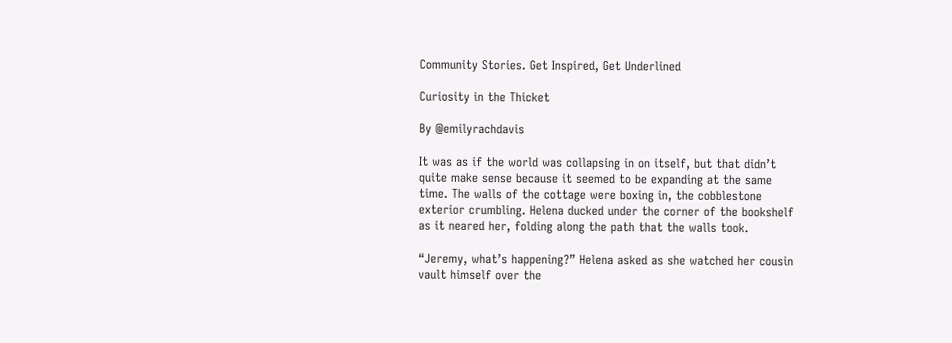Community Stories. Get Inspired, Get Underlined

Curiosity in the Thicket

By @emilyrachdavis

It was as if the world was collapsing in on itself, but that didn’t quite make sense because it seemed to be expanding at the same time. The walls of the cottage were boxing in, the cobblestone exterior crumbling. Helena ducked under the corner of the bookshelf as it neared her, folding along the path that the walls took.

“Jeremy, what’s happening?” Helena asked as she watched her cousin vault himself over the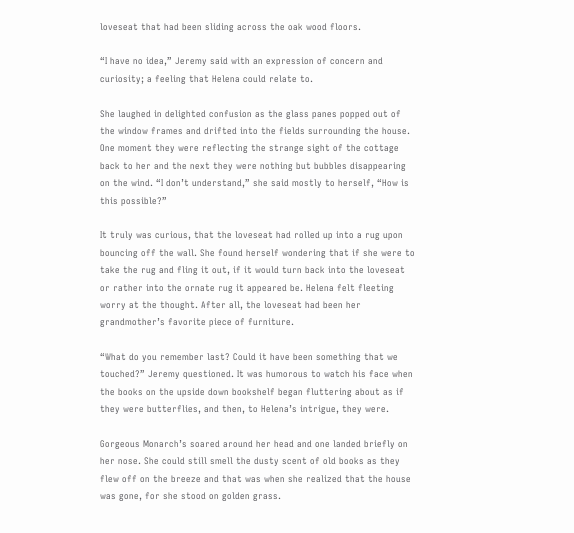loveseat that had been sliding across the oak wood floors.

“I have no idea,” Jeremy said with an expression of concern and curiosity; a feeling that Helena could relate to.

She laughed in delighted confusion as the glass panes popped out of the window frames and drifted into the fields surrounding the house. One moment they were reflecting the strange sight of the cottage back to her and the next they were nothing but bubbles disappearing on the wind. “I don’t understand,” she said mostly to herself, “How is this possible?”

It truly was curious, that the loveseat had rolled up into a rug upon bouncing off the wall. She found herself wondering that if she were to take the rug and fling it out, if it would turn back into the loveseat or rather into the ornate rug it appeared be. Helena felt fleeting worry at the thought. After all, the loveseat had been her grandmother’s favorite piece of furniture.

“What do you remember last? Could it have been something that we touched?” Jeremy questioned. It was humorous to watch his face when the books on the upside down bookshelf began fluttering about as if they were butterflies, and then, to Helena’s intrigue, they were.

Gorgeous Monarch’s soared around her head and one landed briefly on her nose. She could still smell the dusty scent of old books as they flew off on the breeze and that was when she realized that the house was gone, for she stood on golden grass.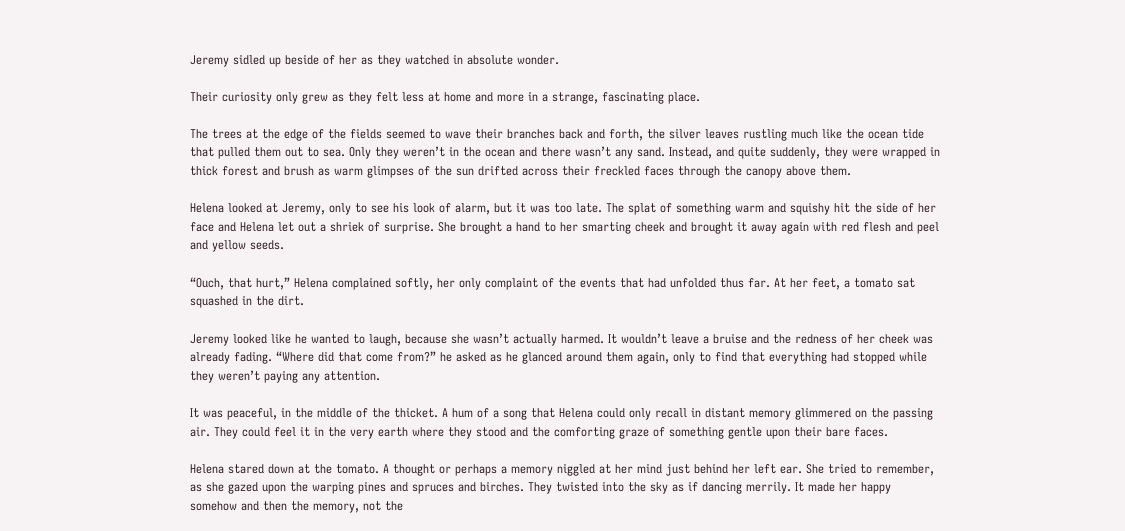Jeremy sidled up beside of her as they watched in absolute wonder.

Their curiosity only grew as they felt less at home and more in a strange, fascinating place.

The trees at the edge of the fields seemed to wave their branches back and forth, the silver leaves rustling much like the ocean tide that pulled them out to sea. Only they weren’t in the ocean and there wasn’t any sand. Instead, and quite suddenly, they were wrapped in thick forest and brush as warm glimpses of the sun drifted across their freckled faces through the canopy above them.

Helena looked at Jeremy, only to see his look of alarm, but it was too late. The splat of something warm and squishy hit the side of her face and Helena let out a shriek of surprise. She brought a hand to her smarting cheek and brought it away again with red flesh and peel and yellow seeds.

“Ouch, that hurt,” Helena complained softly, her only complaint of the events that had unfolded thus far. At her feet, a tomato sat squashed in the dirt.

Jeremy looked like he wanted to laugh, because she wasn’t actually harmed. It wouldn’t leave a bruise and the redness of her cheek was already fading. “Where did that come from?” he asked as he glanced around them again, only to find that everything had stopped while they weren’t paying any attention.

It was peaceful, in the middle of the thicket. A hum of a song that Helena could only recall in distant memory glimmered on the passing air. They could feel it in the very earth where they stood and the comforting graze of something gentle upon their bare faces.

Helena stared down at the tomato. A thought or perhaps a memory niggled at her mind just behind her left ear. She tried to remember, as she gazed upon the warping pines and spruces and birches. They twisted into the sky as if dancing merrily. It made her happy somehow and then the memory, not the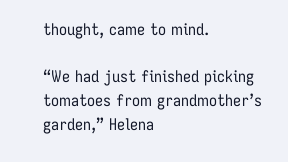thought, came to mind.

“We had just finished picking tomatoes from grandmother’s garden,” Helena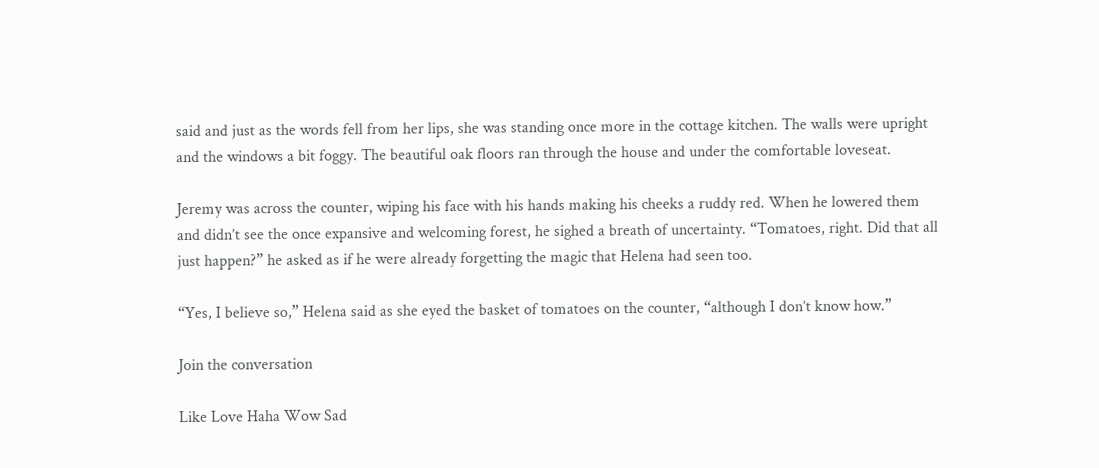said and just as the words fell from her lips, she was standing once more in the cottage kitchen. The walls were upright and the windows a bit foggy. The beautiful oak floors ran through the house and under the comfortable loveseat.

Jeremy was across the counter, wiping his face with his hands making his cheeks a ruddy red. When he lowered them and didn’t see the once expansive and welcoming forest, he sighed a breath of uncertainty. “Tomatoes, right. Did that all just happen?” he asked as if he were already forgetting the magic that Helena had seen too.

“Yes, I believe so,” Helena said as she eyed the basket of tomatoes on the counter, “although I don’t know how.”

Join the conversation

Like Love Haha Wow Sad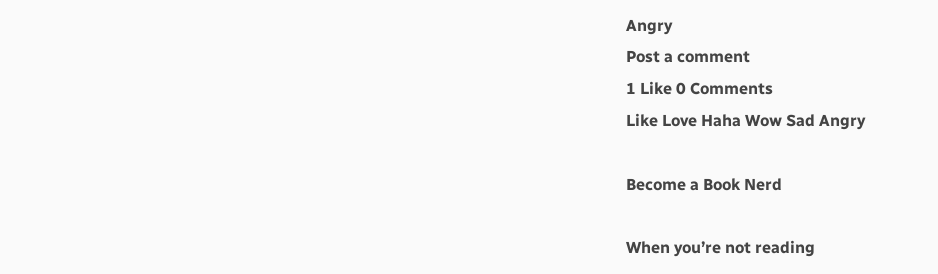Angry
Post a comment
1 Like 0 Comments
Like Love Haha Wow Sad Angry

Become a Book Nerd

When you’re not reading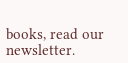books, read our newsletter.